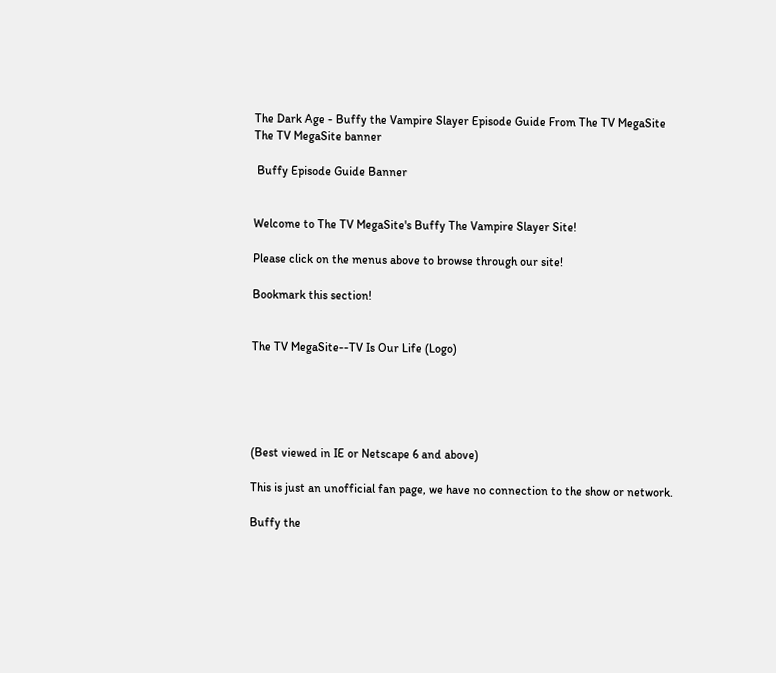The Dark Age - Buffy the Vampire Slayer Episode Guide From The TV MegaSite
The TV MegaSite banner

 Buffy Episode Guide Banner


Welcome to The TV MegaSite's Buffy The Vampire Slayer Site!

Please click on the menus above to browse through our site!

Bookmark this section!


The TV MegaSite--TV Is Our Life (Logo)





(Best viewed in IE or Netscape 6 and above)

This is just an unofficial fan page, we have no connection to the show or network.

Buffy the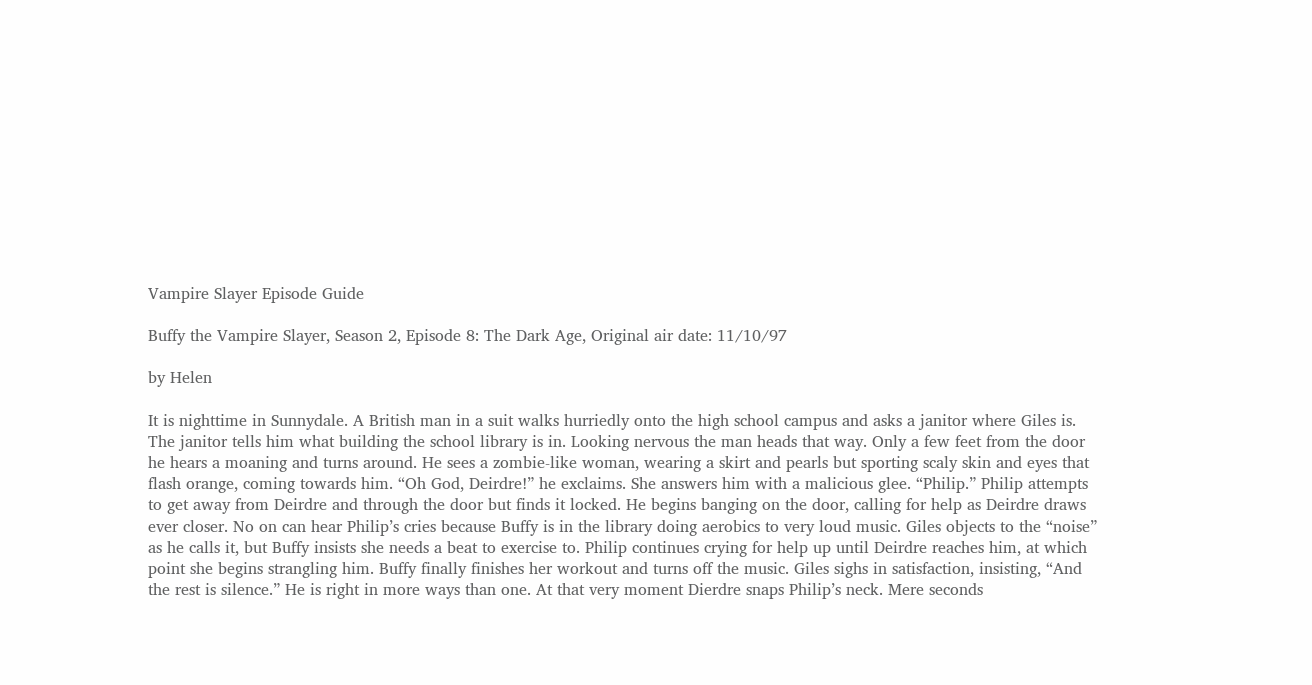Vampire Slayer Episode Guide

Buffy the Vampire Slayer, Season 2, Episode 8: The Dark Age, Original air date: 11/10/97

by Helen

It is nighttime in Sunnydale. A British man in a suit walks hurriedly onto the high school campus and asks a janitor where Giles is. The janitor tells him what building the school library is in. Looking nervous the man heads that way. Only a few feet from the door he hears a moaning and turns around. He sees a zombie-like woman, wearing a skirt and pearls but sporting scaly skin and eyes that flash orange, coming towards him. “Oh God, Deirdre!” he exclaims. She answers him with a malicious glee. “Philip.” Philip attempts to get away from Deirdre and through the door but finds it locked. He begins banging on the door, calling for help as Deirdre draws ever closer. No on can hear Philip’s cries because Buffy is in the library doing aerobics to very loud music. Giles objects to the “noise” as he calls it, but Buffy insists she needs a beat to exercise to. Philip continues crying for help up until Deirdre reaches him, at which point she begins strangling him. Buffy finally finishes her workout and turns off the music. Giles sighs in satisfaction, insisting, “And the rest is silence.” He is right in more ways than one. At that very moment Dierdre snaps Philip’s neck. Mere seconds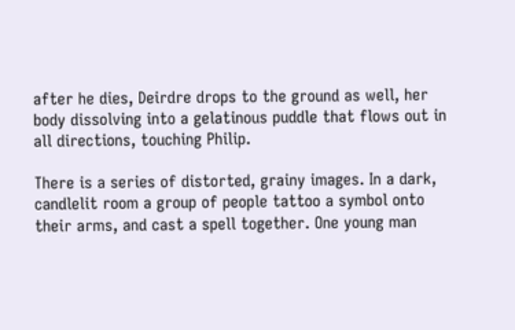after he dies, Deirdre drops to the ground as well, her body dissolving into a gelatinous puddle that flows out in all directions, touching Philip.

There is a series of distorted, grainy images. In a dark, candlelit room a group of people tattoo a symbol onto their arms, and cast a spell together. One young man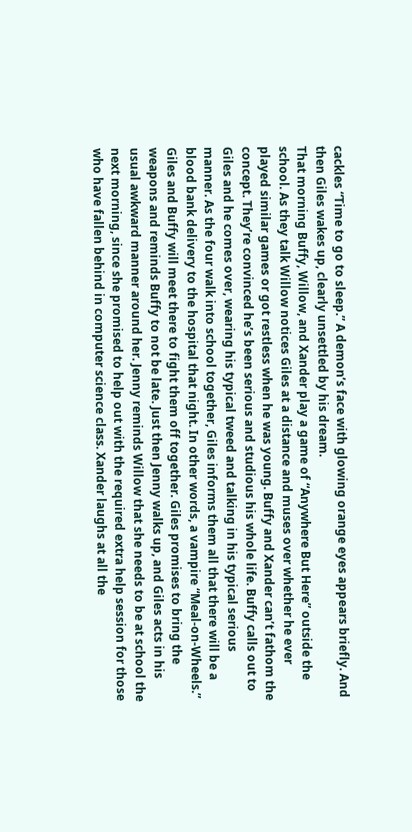cackles “Time to go to sleep.” A demon’s face with glowing orange eyes appears briefly. And then Giles wakes up, clearly unsettled by his dream.
That morning Buffy, Willow, and Xander play a game of “Anywhere But Here” outside the school. As they talk Willow notices Giles at a distance and muses over whether he ever played similar games or got restless when he was young. Buffy and Xander can’t fathom the concept. They’re convinced he’s been serious and studious his whole life. Buffy calls out to Giles and he comes over, wearing his typical tweed and talking in his typical serious manner. As the four walk into school together, Giles informs them all that there will be a blood bank delivery to the hospital that night. In other words, a vampire “Meal-on-Wheels.” Giles and Buffy will meet there to fight them off together. Giles promises to bring the weapons and reminds Buffy to not be late. Just then Jenny walks up, and Giles acts in his usual awkward manner around her. Jenny reminds Willow that she needs to be at school the next morning, since she promised to help out with the required extra help session for those who have fallen behind in computer science class. Xander laughs at all the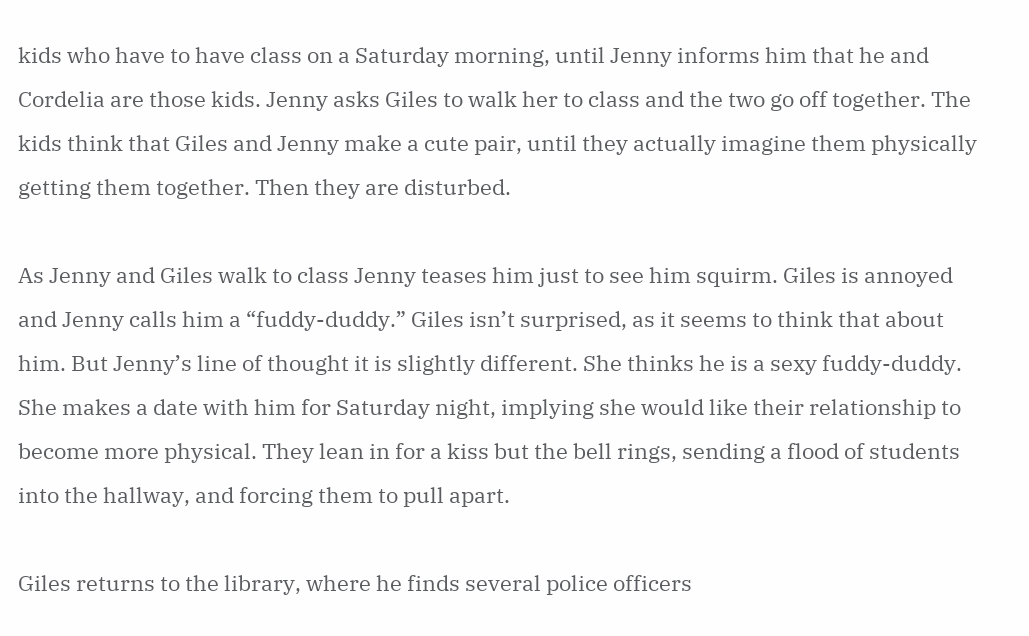kids who have to have class on a Saturday morning, until Jenny informs him that he and Cordelia are those kids. Jenny asks Giles to walk her to class and the two go off together. The kids think that Giles and Jenny make a cute pair, until they actually imagine them physically getting them together. Then they are disturbed.

As Jenny and Giles walk to class Jenny teases him just to see him squirm. Giles is annoyed and Jenny calls him a “fuddy-duddy.” Giles isn’t surprised, as it seems to think that about him. But Jenny’s line of thought it is slightly different. She thinks he is a sexy fuddy-duddy. She makes a date with him for Saturday night, implying she would like their relationship to become more physical. They lean in for a kiss but the bell rings, sending a flood of students into the hallway, and forcing them to pull apart.

Giles returns to the library, where he finds several police officers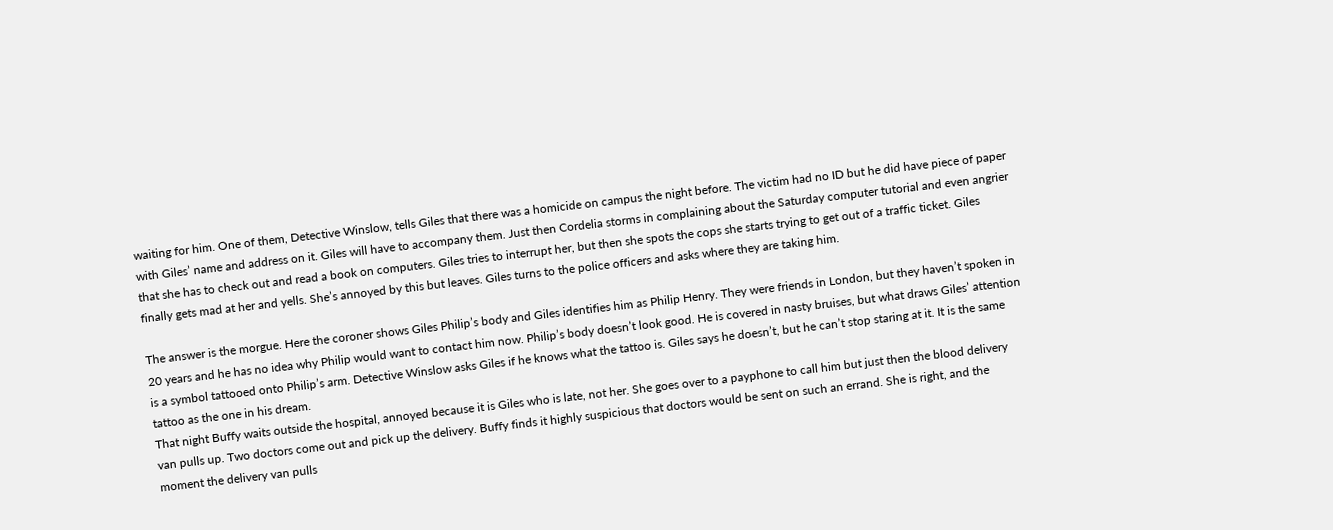waiting for him. One of them, Detective Winslow, tells Giles that there was a homicide on campus the night before. The victim had no ID but he did have piece of paper with Giles’ name and address on it. Giles will have to accompany them. Just then Cordelia storms in complaining about the Saturday computer tutorial and even angrier that she has to check out and read a book on computers. Giles tries to interrupt her, but then she spots the cops she starts trying to get out of a traffic ticket. Giles finally gets mad at her and yells. She’s annoyed by this but leaves. Giles turns to the police officers and asks where they are taking him.

The answer is the morgue. Here the coroner shows Giles Philip’s body and Giles identifies him as Philip Henry. They were friends in London, but they haven’t spoken in 20 years and he has no idea why Philip would want to contact him now. Philip’s body doesn’t look good. He is covered in nasty bruises, but what draws Giles’ attention is a symbol tattooed onto Philip’s arm. Detective Winslow asks Giles if he knows what the tattoo is. Giles says he doesn’t, but he can’t stop staring at it. It is the same tattoo as the one in his dream.
That night Buffy waits outside the hospital, annoyed because it is Giles who is late, not her. She goes over to a payphone to call him but just then the blood delivery van pulls up. Two doctors come out and pick up the delivery. Buffy finds it highly suspicious that doctors would be sent on such an errand. She is right, and the moment the delivery van pulls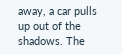away, a car pulls up out of the shadows. The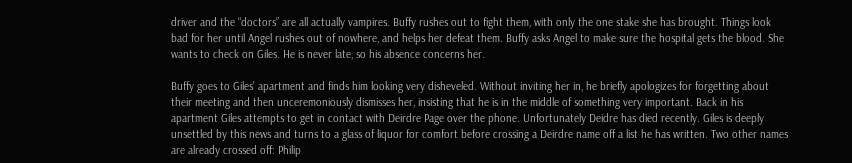driver and the “doctors” are all actually vampires. Buffy rushes out to fight them, with only the one stake she has brought. Things look bad for her until Angel rushes out of nowhere, and helps her defeat them. Buffy asks Angel to make sure the hospital gets the blood. She wants to check on Giles. He is never late, so his absence concerns her.

Buffy goes to Giles’ apartment and finds him looking very disheveled. Without inviting her in, he briefly apologizes for forgetting about their meeting and then unceremoniously dismisses her, insisting that he is in the middle of something very important. Back in his apartment Giles attempts to get in contact with Deirdre Page over the phone. Unfortunately Deidre has died recently. Giles is deeply unsettled by this news and turns to a glass of liquor for comfort before crossing a Deirdre name off a list he has written. Two other names are already crossed off: Philip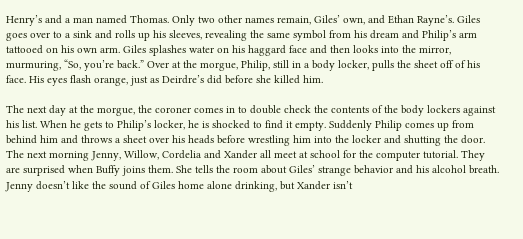Henry’s and a man named Thomas. Only two other names remain, Giles’ own, and Ethan Rayne’s. Giles goes over to a sink and rolls up his sleeves, revealing the same symbol from his dream and Philip’s arm tattooed on his own arm. Giles splashes water on his haggard face and then looks into the mirror, murmuring, “So, you’re back.” Over at the morgue, Philip, still in a body locker, pulls the sheet off of his face. His eyes flash orange, just as Deirdre’s did before she killed him.

The next day at the morgue, the coroner comes in to double check the contents of the body lockers against his list. When he gets to Philip’s locker, he is shocked to find it empty. Suddenly Philip comes up from behind him and throws a sheet over his heads before wrestling him into the locker and shutting the door.
The next morning Jenny, Willow, Cordelia and Xander all meet at school for the computer tutorial. They are surprised when Buffy joins them. She tells the room about Giles’ strange behavior and his alcohol breath. Jenny doesn’t like the sound of Giles home alone drinking, but Xander isn’t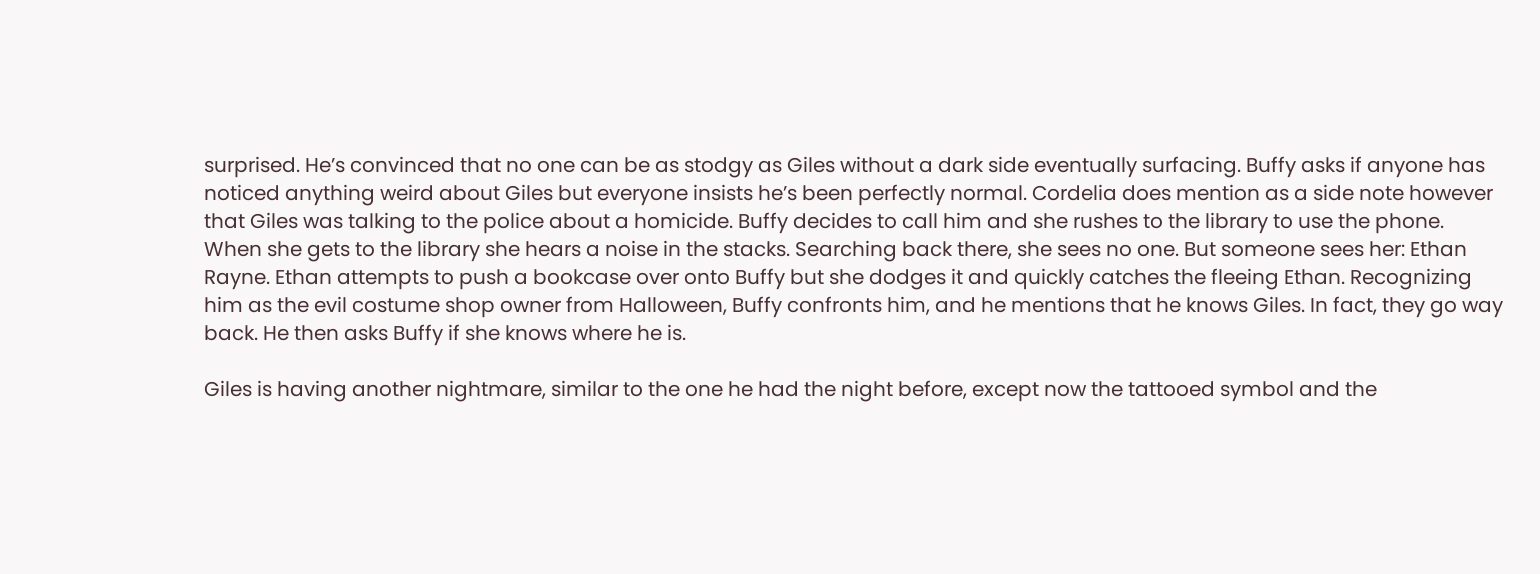surprised. He’s convinced that no one can be as stodgy as Giles without a dark side eventually surfacing. Buffy asks if anyone has noticed anything weird about Giles but everyone insists he’s been perfectly normal. Cordelia does mention as a side note however that Giles was talking to the police about a homicide. Buffy decides to call him and she rushes to the library to use the phone. When she gets to the library she hears a noise in the stacks. Searching back there, she sees no one. But someone sees her: Ethan Rayne. Ethan attempts to push a bookcase over onto Buffy but she dodges it and quickly catches the fleeing Ethan. Recognizing him as the evil costume shop owner from Halloween, Buffy confronts him, and he mentions that he knows Giles. In fact, they go way back. He then asks Buffy if she knows where he is.

Giles is having another nightmare, similar to the one he had the night before, except now the tattooed symbol and the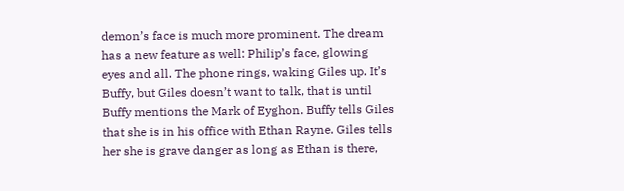demon’s face is much more prominent. The dream has a new feature as well: Philip’s face, glowing eyes and all. The phone rings, waking Giles up. It’s Buffy, but Giles doesn’t want to talk, that is until Buffy mentions the Mark of Eyghon. Buffy tells Giles that she is in his office with Ethan Rayne. Giles tells her she is grave danger as long as Ethan is there,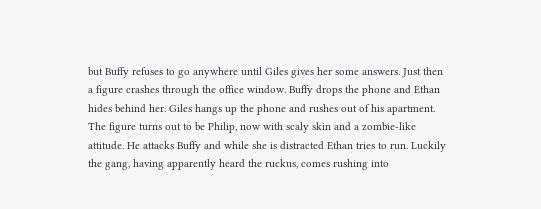but Buffy refuses to go anywhere until Giles gives her some answers. Just then a figure crashes through the office window. Buffy drops the phone and Ethan hides behind her. Giles hangs up the phone and rushes out of his apartment. The figure turns out to be Philip, now with scaly skin and a zombie-like attitude. He attacks Buffy and while she is distracted Ethan tries to run. Luckily the gang, having apparently heard the ruckus, comes rushing into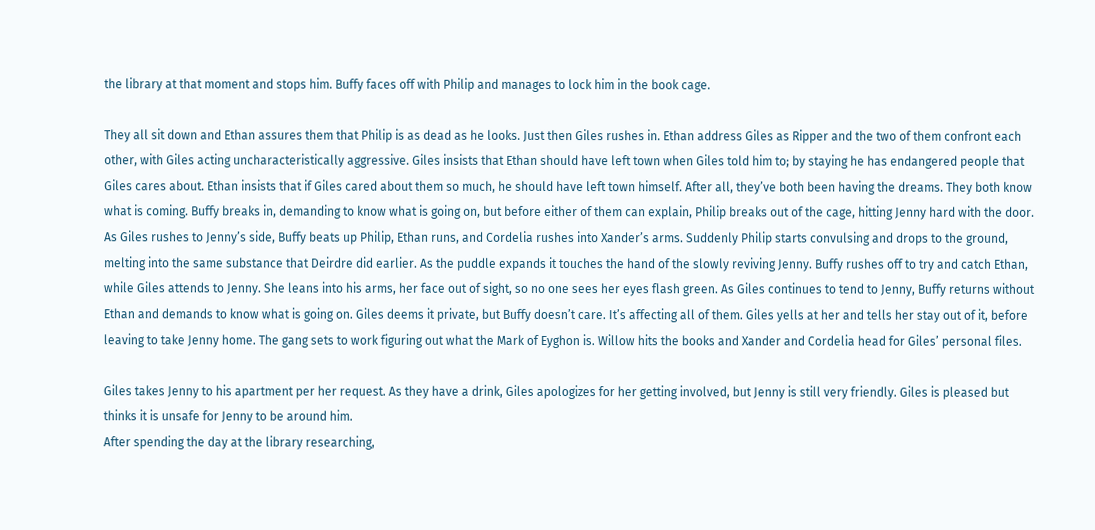the library at that moment and stops him. Buffy faces off with Philip and manages to lock him in the book cage.

They all sit down and Ethan assures them that Philip is as dead as he looks. Just then Giles rushes in. Ethan address Giles as Ripper and the two of them confront each other, with Giles acting uncharacteristically aggressive. Giles insists that Ethan should have left town when Giles told him to; by staying he has endangered people that Giles cares about. Ethan insists that if Giles cared about them so much, he should have left town himself. After all, they’ve both been having the dreams. They both know what is coming. Buffy breaks in, demanding to know what is going on, but before either of them can explain, Philip breaks out of the cage, hitting Jenny hard with the door. As Giles rushes to Jenny’s side, Buffy beats up Philip, Ethan runs, and Cordelia rushes into Xander’s arms. Suddenly Philip starts convulsing and drops to the ground, melting into the same substance that Deirdre did earlier. As the puddle expands it touches the hand of the slowly reviving Jenny. Buffy rushes off to try and catch Ethan, while Giles attends to Jenny. She leans into his arms, her face out of sight, so no one sees her eyes flash green. As Giles continues to tend to Jenny, Buffy returns without Ethan and demands to know what is going on. Giles deems it private, but Buffy doesn’t care. It’s affecting all of them. Giles yells at her and tells her stay out of it, before leaving to take Jenny home. The gang sets to work figuring out what the Mark of Eyghon is. Willow hits the books and Xander and Cordelia head for Giles’ personal files.

Giles takes Jenny to his apartment per her request. As they have a drink, Giles apologizes for her getting involved, but Jenny is still very friendly. Giles is pleased but thinks it is unsafe for Jenny to be around him.
After spending the day at the library researching,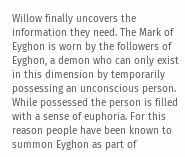Willow finally uncovers the information they need. The Mark of Eyghon is worn by the followers of Eyghon, a demon who can only exist in this dimension by temporarily possessing an unconscious person. While possessed the person is filled with a sense of euphoria. For this reason people have been known to summon Eyghon as part of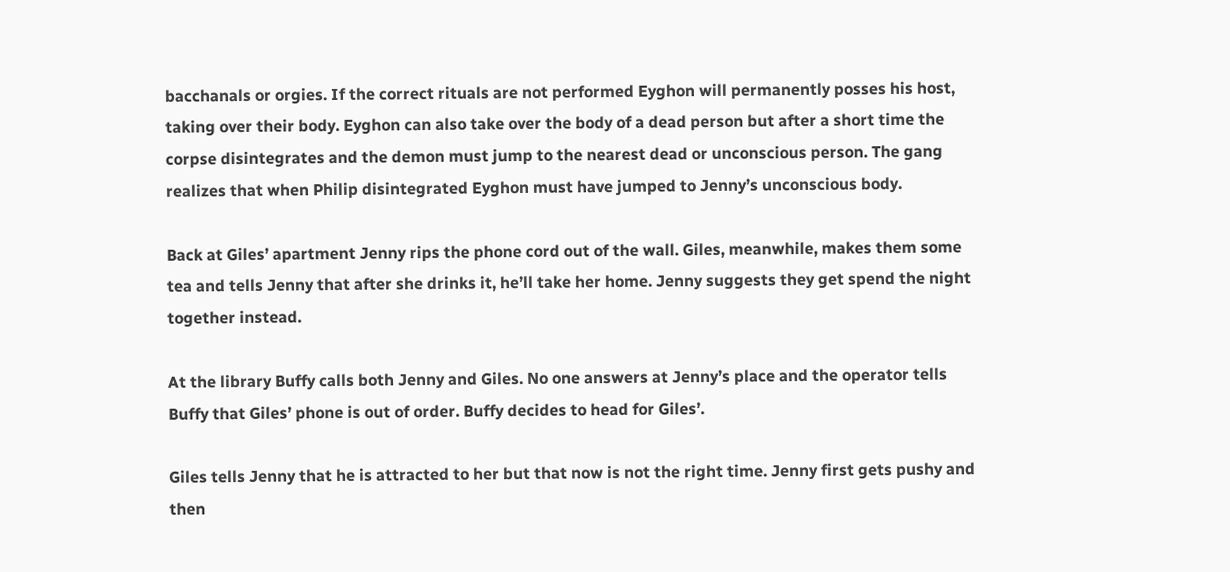bacchanals or orgies. If the correct rituals are not performed Eyghon will permanently posses his host, taking over their body. Eyghon can also take over the body of a dead person but after a short time the corpse disintegrates and the demon must jump to the nearest dead or unconscious person. The gang realizes that when Philip disintegrated Eyghon must have jumped to Jenny’s unconscious body.

Back at Giles’ apartment Jenny rips the phone cord out of the wall. Giles, meanwhile, makes them some tea and tells Jenny that after she drinks it, he’ll take her home. Jenny suggests they get spend the night together instead.

At the library Buffy calls both Jenny and Giles. No one answers at Jenny’s place and the operator tells Buffy that Giles’ phone is out of order. Buffy decides to head for Giles’.

Giles tells Jenny that he is attracted to her but that now is not the right time. Jenny first gets pushy and then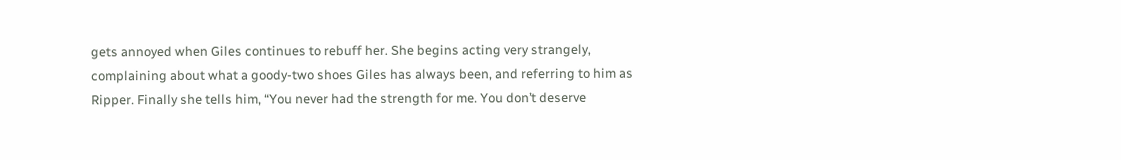gets annoyed when Giles continues to rebuff her. She begins acting very strangely, complaining about what a goody-two shoes Giles has always been, and referring to him as Ripper. Finally she tells him, “You never had the strength for me. You don’t deserve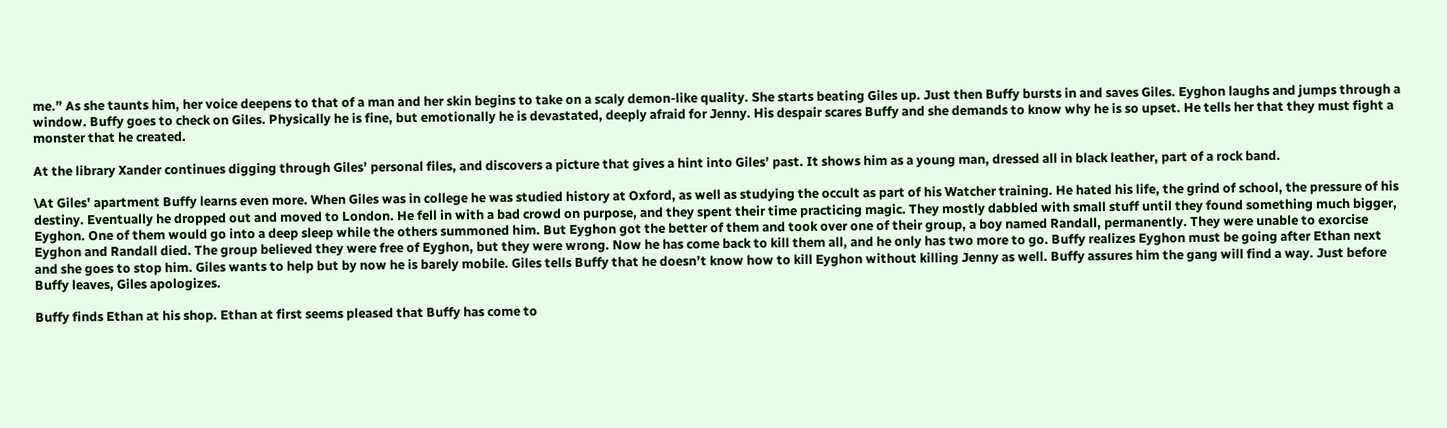me.” As she taunts him, her voice deepens to that of a man and her skin begins to take on a scaly demon-like quality. She starts beating Giles up. Just then Buffy bursts in and saves Giles. Eyghon laughs and jumps through a window. Buffy goes to check on Giles. Physically he is fine, but emotionally he is devastated, deeply afraid for Jenny. His despair scares Buffy and she demands to know why he is so upset. He tells her that they must fight a monster that he created.

At the library Xander continues digging through Giles’ personal files, and discovers a picture that gives a hint into Giles’ past. It shows him as a young man, dressed all in black leather, part of a rock band.

\At Giles’ apartment Buffy learns even more. When Giles was in college he was studied history at Oxford, as well as studying the occult as part of his Watcher training. He hated his life, the grind of school, the pressure of his destiny. Eventually he dropped out and moved to London. He fell in with a bad crowd on purpose, and they spent their time practicing magic. They mostly dabbled with small stuff until they found something much bigger, Eyghon. One of them would go into a deep sleep while the others summoned him. But Eyghon got the better of them and took over one of their group, a boy named Randall, permanently. They were unable to exorcise Eyghon and Randall died. The group believed they were free of Eyghon, but they were wrong. Now he has come back to kill them all, and he only has two more to go. Buffy realizes Eyghon must be going after Ethan next and she goes to stop him. Giles wants to help but by now he is barely mobile. Giles tells Buffy that he doesn’t know how to kill Eyghon without killing Jenny as well. Buffy assures him the gang will find a way. Just before Buffy leaves, Giles apologizes.

Buffy finds Ethan at his shop. Ethan at first seems pleased that Buffy has come to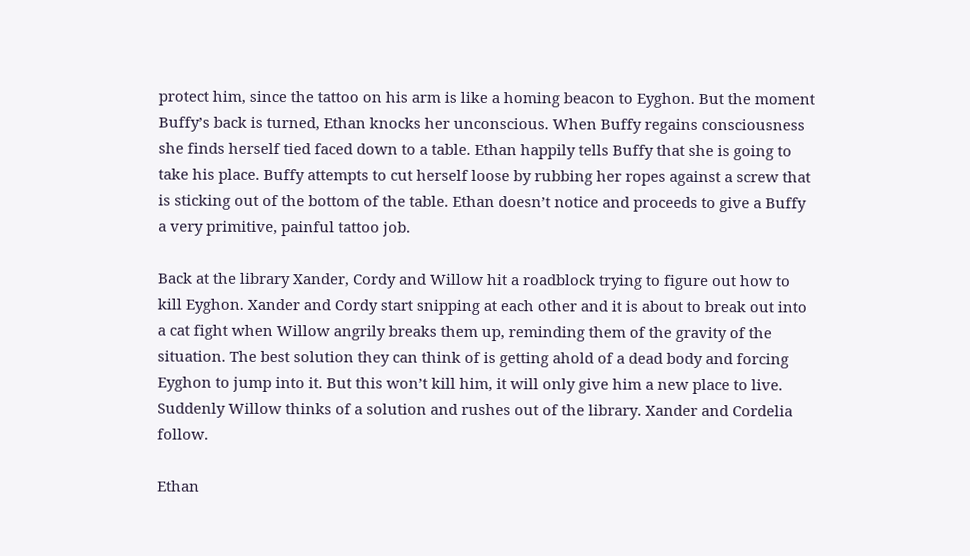protect him, since the tattoo on his arm is like a homing beacon to Eyghon. But the moment Buffy’s back is turned, Ethan knocks her unconscious. When Buffy regains consciousness she finds herself tied faced down to a table. Ethan happily tells Buffy that she is going to take his place. Buffy attempts to cut herself loose by rubbing her ropes against a screw that is sticking out of the bottom of the table. Ethan doesn’t notice and proceeds to give a Buffy a very primitive, painful tattoo job.

Back at the library Xander, Cordy and Willow hit a roadblock trying to figure out how to kill Eyghon. Xander and Cordy start snipping at each other and it is about to break out into a cat fight when Willow angrily breaks them up, reminding them of the gravity of the situation. The best solution they can think of is getting ahold of a dead body and forcing Eyghon to jump into it. But this won’t kill him, it will only give him a new place to live. Suddenly Willow thinks of a solution and rushes out of the library. Xander and Cordelia follow.

Ethan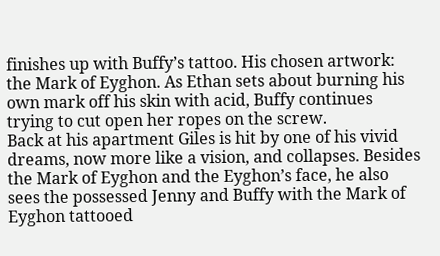finishes up with Buffy’s tattoo. His chosen artwork: the Mark of Eyghon. As Ethan sets about burning his own mark off his skin with acid, Buffy continues trying to cut open her ropes on the screw.
Back at his apartment Giles is hit by one of his vivid dreams, now more like a vision, and collapses. Besides the Mark of Eyghon and the Eyghon’s face, he also sees the possessed Jenny and Buffy with the Mark of Eyghon tattooed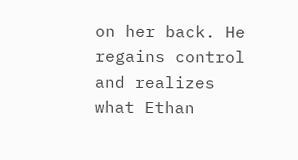on her back. He regains control and realizes what Ethan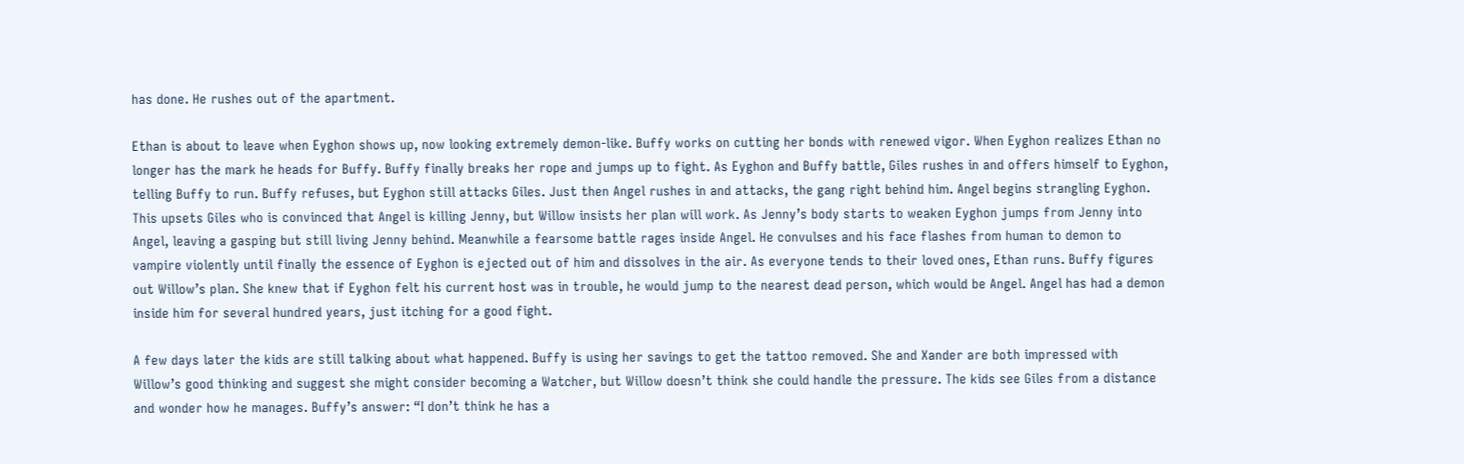has done. He rushes out of the apartment.

Ethan is about to leave when Eyghon shows up, now looking extremely demon-like. Buffy works on cutting her bonds with renewed vigor. When Eyghon realizes Ethan no longer has the mark he heads for Buffy. Buffy finally breaks her rope and jumps up to fight. As Eyghon and Buffy battle, Giles rushes in and offers himself to Eyghon, telling Buffy to run. Buffy refuses, but Eyghon still attacks Giles. Just then Angel rushes in and attacks, the gang right behind him. Angel begins strangling Eyghon. This upsets Giles who is convinced that Angel is killing Jenny, but Willow insists her plan will work. As Jenny’s body starts to weaken Eyghon jumps from Jenny into Angel, leaving a gasping but still living Jenny behind. Meanwhile a fearsome battle rages inside Angel. He convulses and his face flashes from human to demon to vampire violently until finally the essence of Eyghon is ejected out of him and dissolves in the air. As everyone tends to their loved ones, Ethan runs. Buffy figures out Willow’s plan. She knew that if Eyghon felt his current host was in trouble, he would jump to the nearest dead person, which would be Angel. Angel has had a demon inside him for several hundred years, just itching for a good fight.

A few days later the kids are still talking about what happened. Buffy is using her savings to get the tattoo removed. She and Xander are both impressed with Willow’s good thinking and suggest she might consider becoming a Watcher, but Willow doesn’t think she could handle the pressure. The kids see Giles from a distance and wonder how he manages. Buffy’s answer: “I don’t think he has a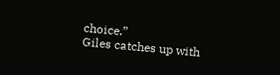choice.”
Giles catches up with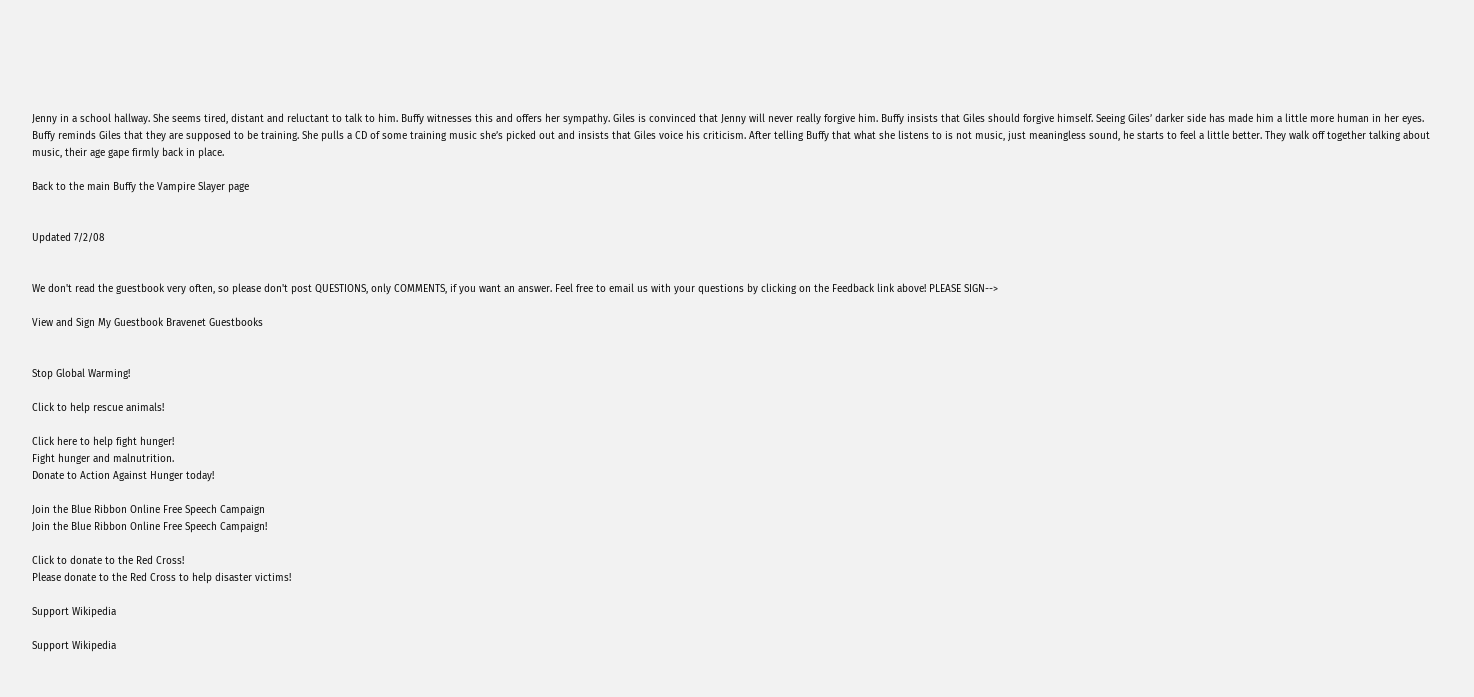Jenny in a school hallway. She seems tired, distant and reluctant to talk to him. Buffy witnesses this and offers her sympathy. Giles is convinced that Jenny will never really forgive him. Buffy insists that Giles should forgive himself. Seeing Giles’ darker side has made him a little more human in her eyes. Buffy reminds Giles that they are supposed to be training. She pulls a CD of some training music she’s picked out and insists that Giles voice his criticism. After telling Buffy that what she listens to is not music, just meaningless sound, he starts to feel a little better. They walk off together talking about music, their age gape firmly back in place.

Back to the main Buffy the Vampire Slayer page


Updated 7/2/08


We don't read the guestbook very often, so please don't post QUESTIONS, only COMMENTS, if you want an answer. Feel free to email us with your questions by clicking on the Feedback link above! PLEASE SIGN-->

View and Sign My Guestbook Bravenet Guestbooks


Stop Global Warming!

Click to help rescue animals!

Click here to help fight hunger!
Fight hunger and malnutrition.
Donate to Action Against Hunger today!

Join the Blue Ribbon Online Free Speech Campaign
Join the Blue Ribbon Online Free Speech Campaign!

Click to donate to the Red Cross!
Please donate to the Red Cross to help disaster victims!

Support Wikipedia

Support Wikipedia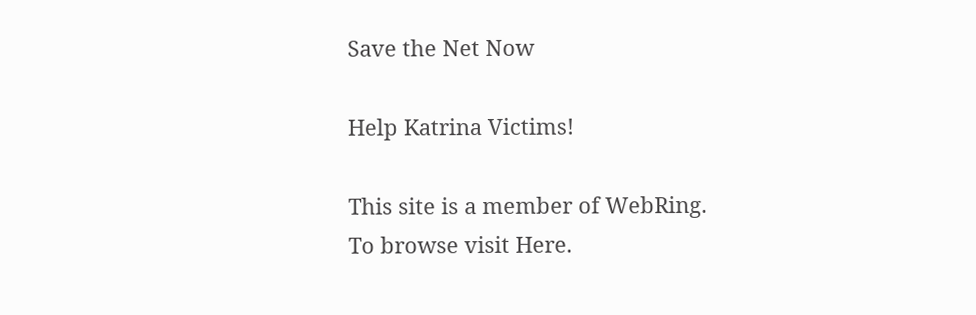Save the Net Now

Help Katrina Victims!

This site is a member of WebRing.
To browse visit Here.